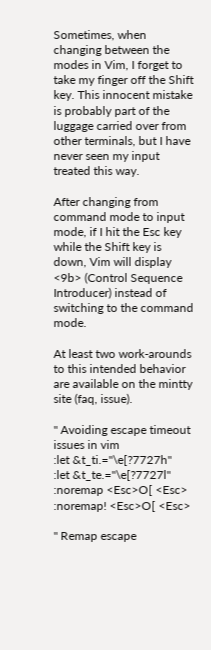Sometimes, when changing between the modes in Vim, I forget to take my finger off the Shift key. This innocent mistake is probably part of the luggage carried over from other terminals, but I have never seen my input treated this way.

After changing from command mode to input mode, if I hit the Esc key while the Shift key is down, Vim will display <9b> (Control Sequence Introducer) instead of switching to the command mode.

At least two work-arounds to this intended behavior are available on the mintty site (faq, issue).

" Avoiding escape timeout issues in vim
:let &t_ti.="\e[?7727h"
:let &t_te.="\e[?7727l"
:noremap <Esc>O[ <Esc>
:noremap! <Esc>O[ <Esc>

" Remap escape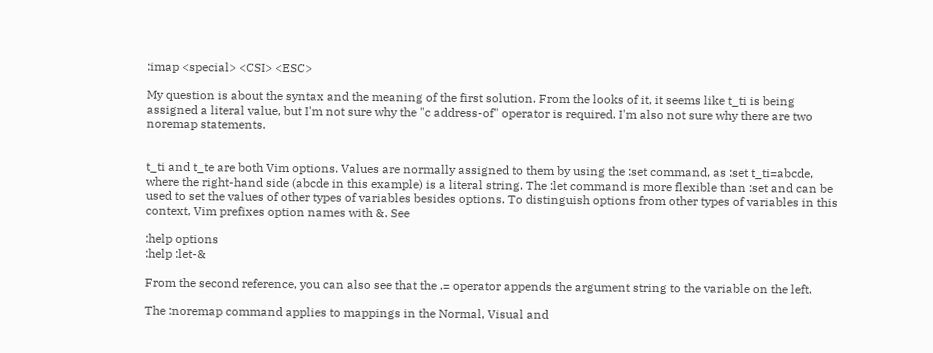:imap <special> <CSI> <ESC>

My question is about the syntax and the meaning of the first solution. From the looks of it, it seems like t_ti is being assigned a literal value, but I'm not sure why the "c address-of" operator is required. I'm also not sure why there are two noremap statements.


t_ti and t_te are both Vim options. Values are normally assigned to them by using the :set command, as :set t_ti=abcde, where the right-hand side (abcde in this example) is a literal string. The :let command is more flexible than :set and can be used to set the values of other types of variables besides options. To distinguish options from other types of variables in this context, Vim prefixes option names with &. See

:help options
:help :let-&

From the second reference, you can also see that the .= operator appends the argument string to the variable on the left.

The :noremap command applies to mappings in the Normal, Visual and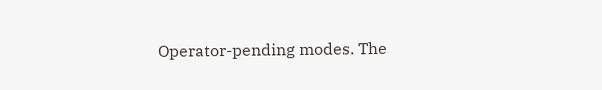Operator-pending modes. The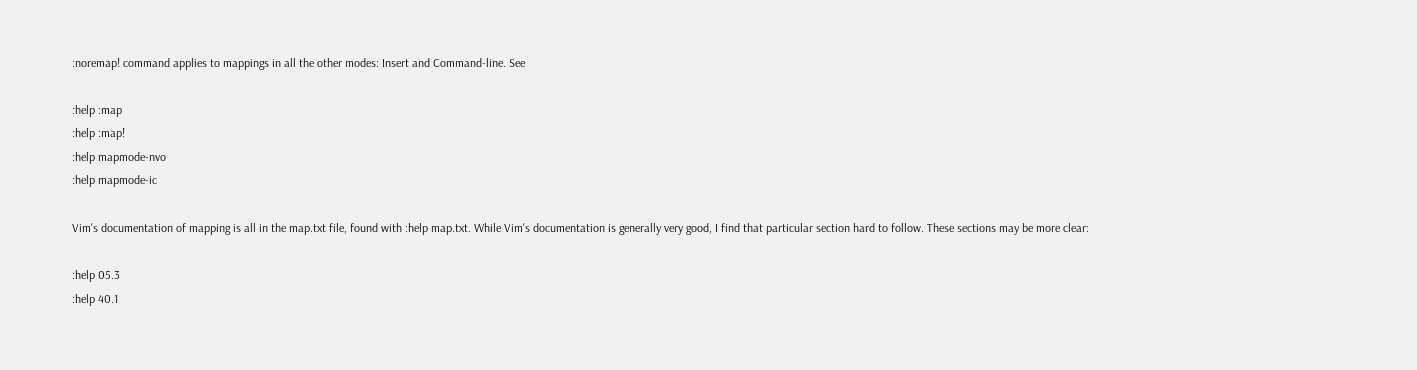:noremap! command applies to mappings in all the other modes: Insert and Command-line. See

:help :map
:help :map!
:help mapmode-nvo
:help mapmode-ic

Vim's documentation of mapping is all in the map.txt file, found with :help map.txt. While Vim's documentation is generally very good, I find that particular section hard to follow. These sections may be more clear:

:help 05.3
:help 40.1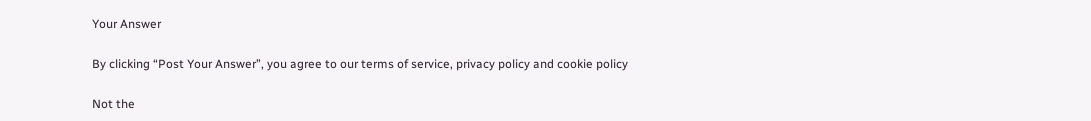Your Answer

By clicking “Post Your Answer”, you agree to our terms of service, privacy policy and cookie policy

Not the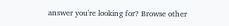answer you're looking for? Browse other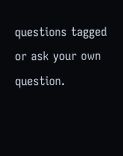questions tagged or ask your own question.